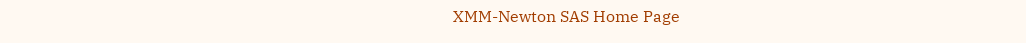XMM-Newton SAS Home Page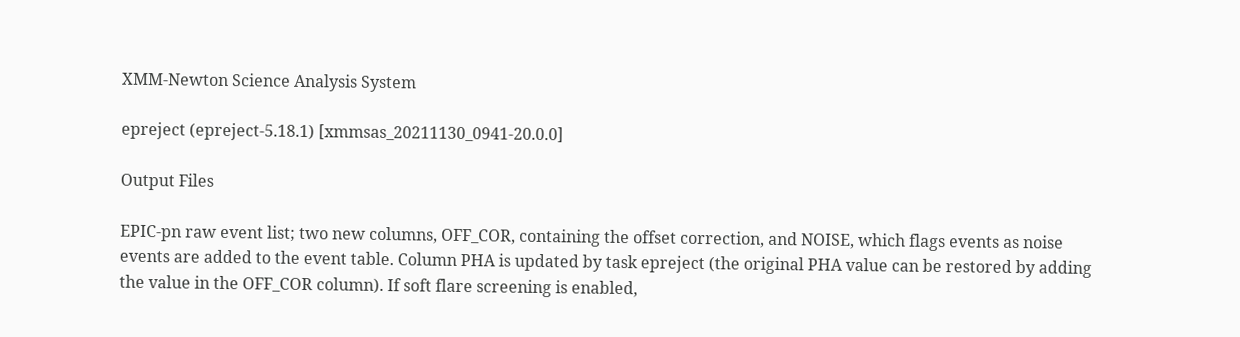XMM-Newton Science Analysis System

epreject (epreject-5.18.1) [xmmsas_20211130_0941-20.0.0]

Output Files

EPIC-pn raw event list; two new columns, OFF_COR, containing the offset correction, and NOISE, which flags events as noise events are added to the event table. Column PHA is updated by task epreject (the original PHA value can be restored by adding the value in the OFF_COR column). If soft flare screening is enabled,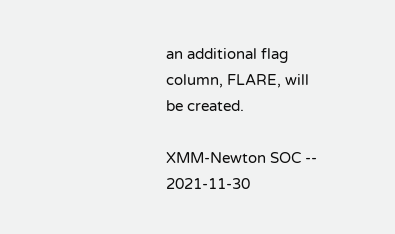an additional flag column, FLARE, will be created.

XMM-Newton SOC -- 2021-11-30